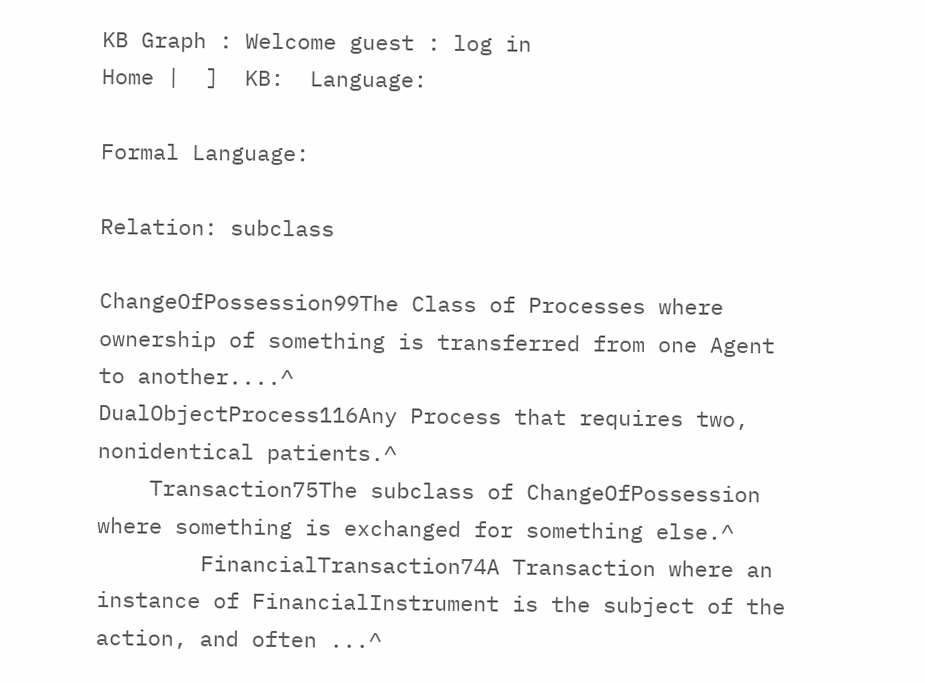KB Graph : Welcome guest : log in
Home |  ]  KB:  Language:

Formal Language:

Relation: subclass

ChangeOfPossession99The Class of Processes where ownership of something is transferred from one Agent to another....^
DualObjectProcess116Any Process that requires two, nonidentical patients.^
    Transaction75The subclass of ChangeOfPossession where something is exchanged for something else.^
        FinancialTransaction74A Transaction where an instance of FinancialInstrument is the subject of the action, and often ...^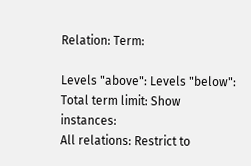Relation: Term:

Levels "above": Levels "below": Total term limit: Show instances:
All relations: Restrict to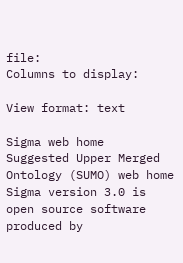file:
Columns to display:

View format: text

Sigma web home      Suggested Upper Merged Ontology (SUMO) web home
Sigma version 3.0 is open source software produced by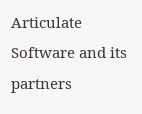Articulate Software and its partners